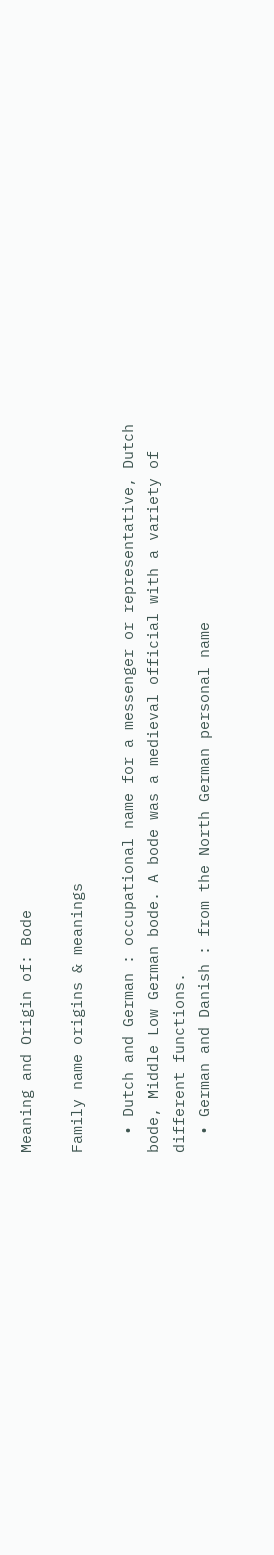Meaning and Origin of: Bode

Family name origins & meanings

  • Dutch and German : occupational name for a messenger or representative, Dutch bode, Middle Low German bode. A bode was a medieval official with a variety of different functions.
  • German and Danish : from the North German personal name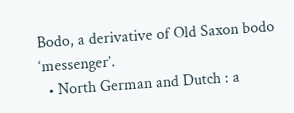Bodo, a derivative of Old Saxon bodo ‘messenger’.
  • North German and Dutch : a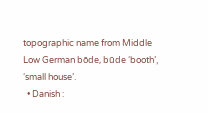topographic name from Middle Low German bōde, būde ‘booth’, ‘small house’.
  • Danish :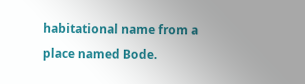habitational name from a place named Bode.